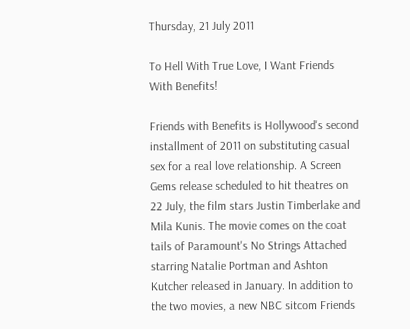Thursday, 21 July 2011

To Hell With True Love, I Want Friends With Benefits!

Friends with Benefits is Hollywood's second installment of 2011 on substituting casual sex for a real love relationship. A Screen Gems release scheduled to hit theatres on 22 July, the film stars Justin Timberlake and Mila Kunis. The movie comes on the coat tails of Paramount's No Strings Attached starring Natalie Portman and Ashton Kutcher released in January. In addition to the two movies, a new NBC sitcom Friends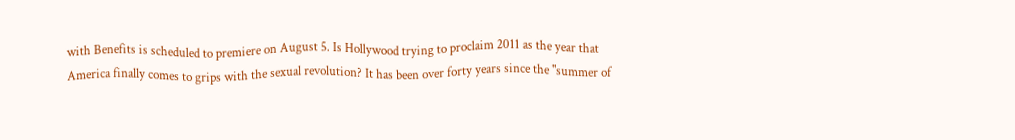with Benefits is scheduled to premiere on August 5. Is Hollywood trying to proclaim 2011 as the year that America finally comes to grips with the sexual revolution? It has been over forty years since the "summer of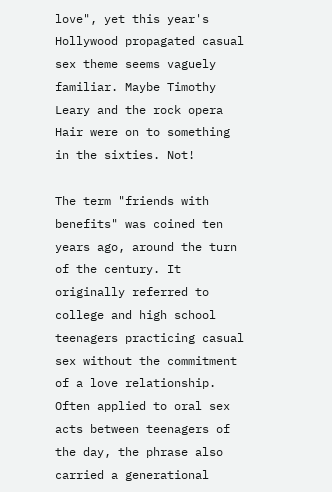love", yet this year's Hollywood propagated casual sex theme seems vaguely familiar. Maybe Timothy Leary and the rock opera Hair were on to something in the sixties. Not!

The term "friends with benefits" was coined ten years ago, around the turn of the century. It originally referred to college and high school teenagers practicing casual sex without the commitment of a love relationship. Often applied to oral sex acts between teenagers of the day, the phrase also carried a generational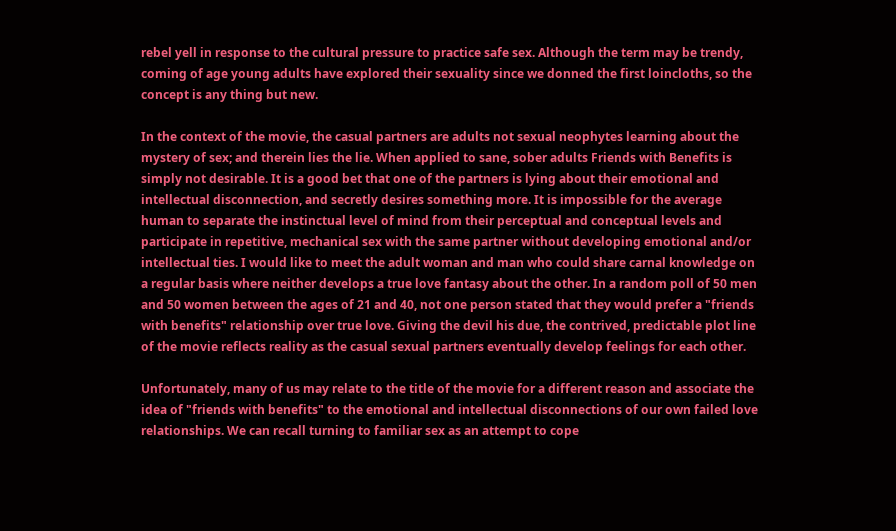rebel yell in response to the cultural pressure to practice safe sex. Although the term may be trendy, coming of age young adults have explored their sexuality since we donned the first loincloths, so the concept is any thing but new.

In the context of the movie, the casual partners are adults not sexual neophytes learning about the mystery of sex; and therein lies the lie. When applied to sane, sober adults Friends with Benefits is simply not desirable. It is a good bet that one of the partners is lying about their emotional and intellectual disconnection, and secretly desires something more. It is impossible for the average human to separate the instinctual level of mind from their perceptual and conceptual levels and participate in repetitive, mechanical sex with the same partner without developing emotional and/or intellectual ties. I would like to meet the adult woman and man who could share carnal knowledge on a regular basis where neither develops a true love fantasy about the other. In a random poll of 50 men and 50 women between the ages of 21 and 40, not one person stated that they would prefer a "friends with benefits" relationship over true love. Giving the devil his due, the contrived, predictable plot line of the movie reflects reality as the casual sexual partners eventually develop feelings for each other.

Unfortunately, many of us may relate to the title of the movie for a different reason and associate the idea of "friends with benefits" to the emotional and intellectual disconnections of our own failed love relationships. We can recall turning to familiar sex as an attempt to cope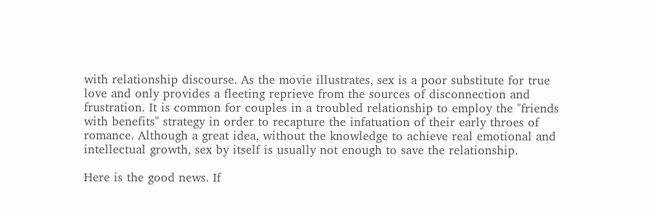with relationship discourse. As the movie illustrates, sex is a poor substitute for true love and only provides a fleeting reprieve from the sources of disconnection and frustration. It is common for couples in a troubled relationship to employ the "friends with benefits" strategy in order to recapture the infatuation of their early throes of romance. Although a great idea, without the knowledge to achieve real emotional and intellectual growth, sex by itself is usually not enough to save the relationship.

Here is the good news. If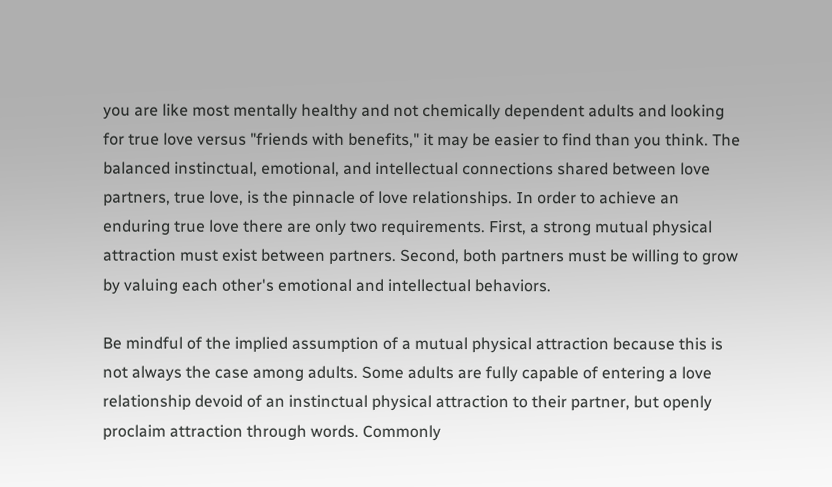you are like most mentally healthy and not chemically dependent adults and looking for true love versus "friends with benefits," it may be easier to find than you think. The balanced instinctual, emotional, and intellectual connections shared between love partners, true love, is the pinnacle of love relationships. In order to achieve an enduring true love there are only two requirements. First, a strong mutual physical attraction must exist between partners. Second, both partners must be willing to grow by valuing each other's emotional and intellectual behaviors.

Be mindful of the implied assumption of a mutual physical attraction because this is not always the case among adults. Some adults are fully capable of entering a love relationship devoid of an instinctual physical attraction to their partner, but openly proclaim attraction through words. Commonly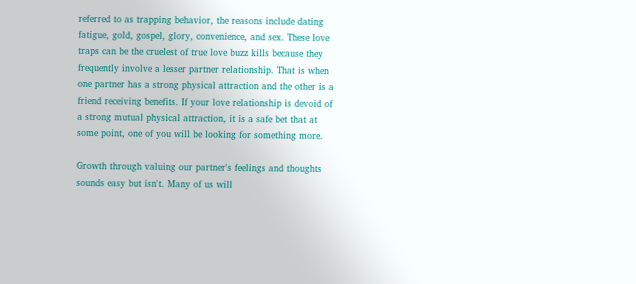referred to as trapping behavior, the reasons include dating fatigue, gold, gospel, glory, convenience, and sex. These love traps can be the cruelest of true love buzz kills because they frequently involve a lesser partner relationship. That is when one partner has a strong physical attraction and the other is a friend receiving benefits. If your love relationship is devoid of a strong mutual physical attraction, it is a safe bet that at some point, one of you will be looking for something more.

Growth through valuing our partner's feelings and thoughts sounds easy but isn't. Many of us will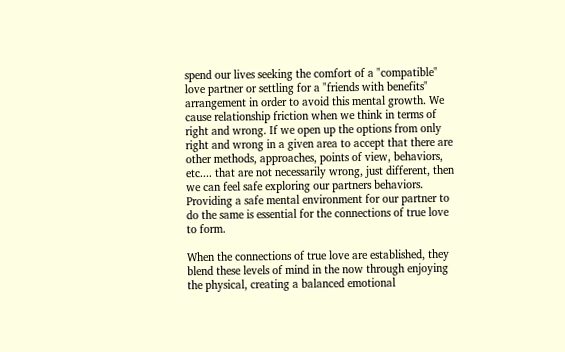spend our lives seeking the comfort of a "compatible" love partner or settling for a "friends with benefits" arrangement in order to avoid this mental growth. We cause relationship friction when we think in terms of right and wrong. If we open up the options from only right and wrong in a given area to accept that there are other methods, approaches, points of view, behaviors, etc.... that are not necessarily wrong, just different, then we can feel safe exploring our partners behaviors. Providing a safe mental environment for our partner to do the same is essential for the connections of true love to form.

When the connections of true love are established, they blend these levels of mind in the now through enjoying the physical, creating a balanced emotional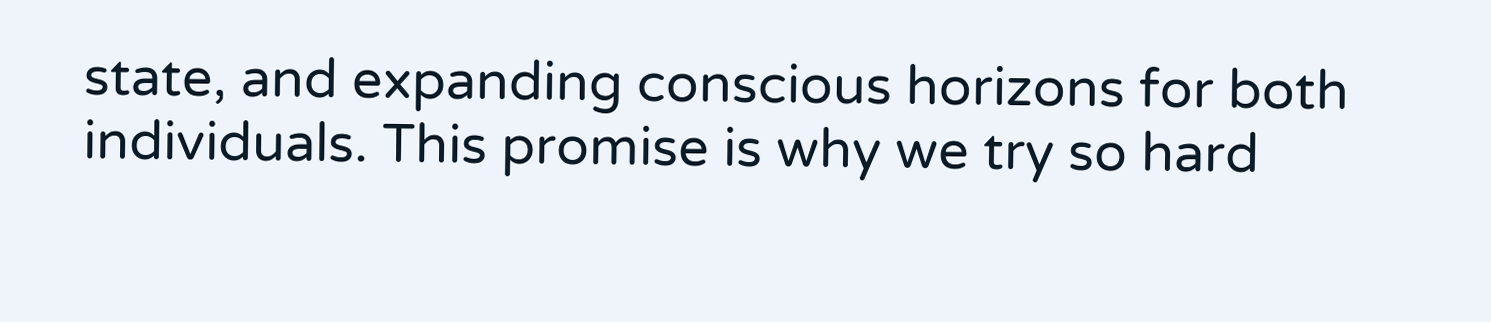state, and expanding conscious horizons for both individuals. This promise is why we try so hard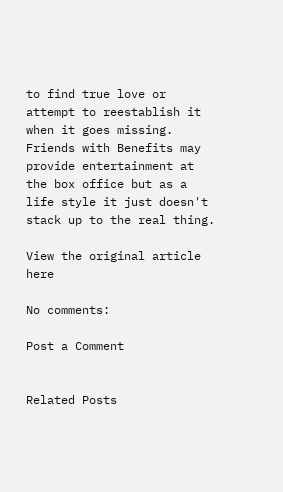to find true love or attempt to reestablish it when it goes missing. Friends with Benefits may provide entertainment at the box office but as a life style it just doesn't stack up to the real thing.

View the original article here

No comments:

Post a Comment


Related Posts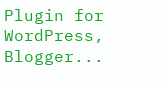Plugin for WordPress, Blogger...